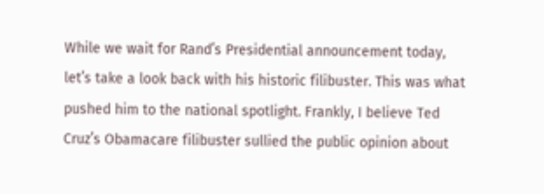While we wait for Rand’s Presidential announcement today, let’s take a look back with his historic filibuster. This was what pushed him to the national spotlight. Frankly, I believe Ted Cruz’s Obamacare filibuster sullied the public opinion about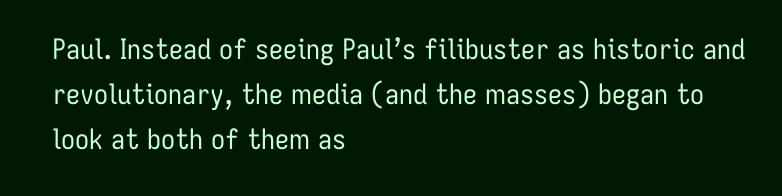Paul. Instead of seeing Paul’s filibuster as historic and revolutionary, the media (and the masses) began to look at both of them as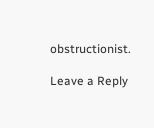obstructionist.

Leave a Reply